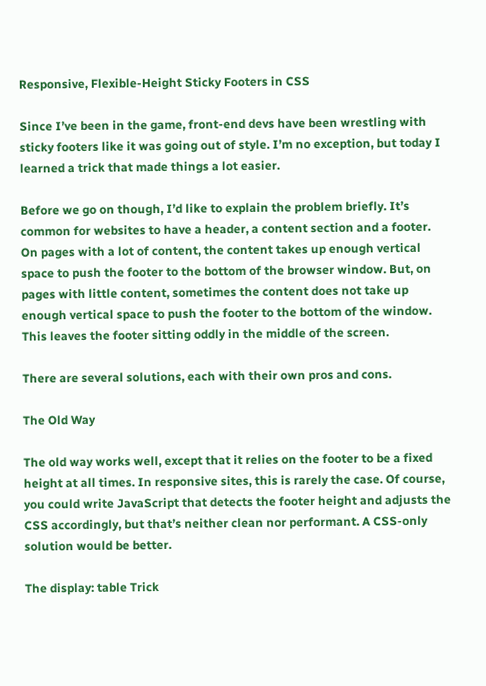Responsive, Flexible-Height Sticky Footers in CSS

Since I’ve been in the game, front-end devs have been wrestling with sticky footers like it was going out of style. I’m no exception, but today I learned a trick that made things a lot easier.

Before we go on though, I’d like to explain the problem briefly. It’s common for websites to have a header, a content section and a footer. On pages with a lot of content, the content takes up enough vertical space to push the footer to the bottom of the browser window. But, on pages with little content, sometimes the content does not take up enough vertical space to push the footer to the bottom of the window. This leaves the footer sitting oddly in the middle of the screen.

There are several solutions, each with their own pros and cons.

The Old Way

The old way works well, except that it relies on the footer to be a fixed height at all times. In responsive sites, this is rarely the case. Of course, you could write JavaScript that detects the footer height and adjusts the CSS accordingly, but that’s neither clean nor performant. A CSS-only solution would be better.

The display: table Trick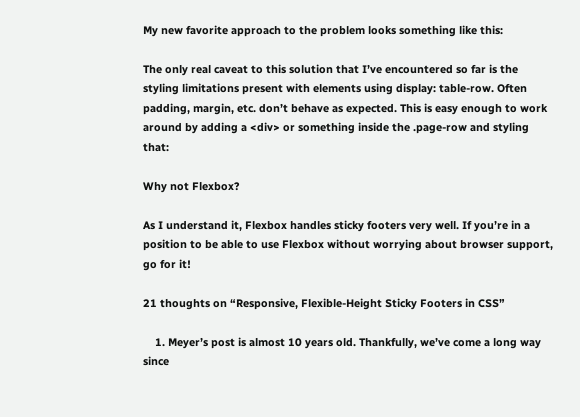My new favorite approach to the problem looks something like this:

The only real caveat to this solution that I’ve encountered so far is the styling limitations present with elements using display: table-row. Often padding, margin, etc. don’t behave as expected. This is easy enough to work around by adding a <div> or something inside the .page-row and styling that:

Why not Flexbox?

As I understand it, Flexbox handles sticky footers very well. If you’re in a position to be able to use Flexbox without worrying about browser support, go for it!

21 thoughts on “Responsive, Flexible-Height Sticky Footers in CSS”

    1. Meyer’s post is almost 10 years old. Thankfully, we’ve come a long way since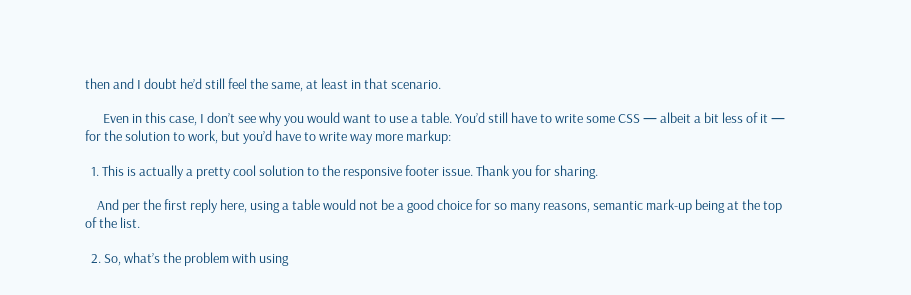then and I doubt he’d still feel the same, at least in that scenario.

      Even in this case, I don’t see why you would want to use a table. You’d still have to write some CSS — albeit a bit less of it — for the solution to work, but you’d have to write way more markup:

  1. This is actually a pretty cool solution to the responsive footer issue. Thank you for sharing.

    And per the first reply here, using a table would not be a good choice for so many reasons, semantic mark-up being at the top of the list.

  2. So, what’s the problem with using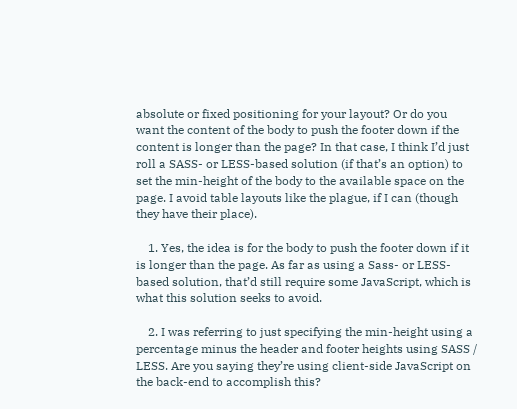absolute or fixed positioning for your layout? Or do you want the content of the body to push the footer down if the content is longer than the page? In that case, I think I’d just roll a SASS- or LESS-based solution (if that’s an option) to set the min-height of the body to the available space on the page. I avoid table layouts like the plague, if I can (though they have their place).

    1. Yes, the idea is for the body to push the footer down if it is longer than the page. As far as using a Sass- or LESS-based solution, that’d still require some JavaScript, which is what this solution seeks to avoid.

    2. I was referring to just specifying the min-height using a percentage minus the header and footer heights using SASS / LESS. Are you saying they’re using client-side JavaScript on the back-end to accomplish this?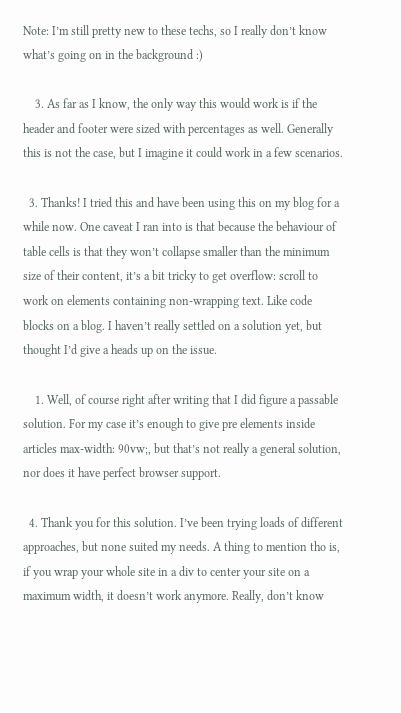Note: I’m still pretty new to these techs, so I really don’t know what’s going on in the background :)

    3. As far as I know, the only way this would work is if the header and footer were sized with percentages as well. Generally this is not the case, but I imagine it could work in a few scenarios.

  3. Thanks! I tried this and have been using this on my blog for a while now. One caveat I ran into is that because the behaviour of table cells is that they won’t collapse smaller than the minimum size of their content, it’s a bit tricky to get overflow: scroll to work on elements containing non-wrapping text. Like code blocks on a blog. I haven’t really settled on a solution yet, but thought I’d give a heads up on the issue.

    1. Well, of course right after writing that I did figure a passable solution. For my case it’s enough to give pre elements inside articles max-width: 90vw;, but that’s not really a general solution, nor does it have perfect browser support.

  4. Thank you for this solution. I’ve been trying loads of different approaches, but none suited my needs. A thing to mention tho is, if you wrap your whole site in a div to center your site on a maximum width, it doesn’t work anymore. Really, don’t know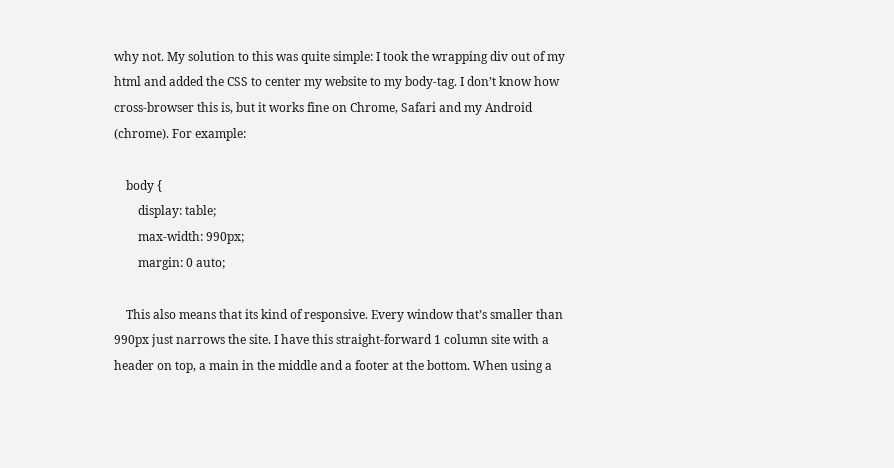why not. My solution to this was quite simple: I took the wrapping div out of my html and added the CSS to center my website to my body-tag. I don’t know how cross-browser this is, but it works fine on Chrome, Safari and my Android (chrome). For example:

    body {
        display: table;
        max-width: 990px;
        margin: 0 auto;

    This also means that its kind of responsive. Every window that’s smaller than 990px just narrows the site. I have this straight-forward 1 column site with a header on top, a main in the middle and a footer at the bottom. When using a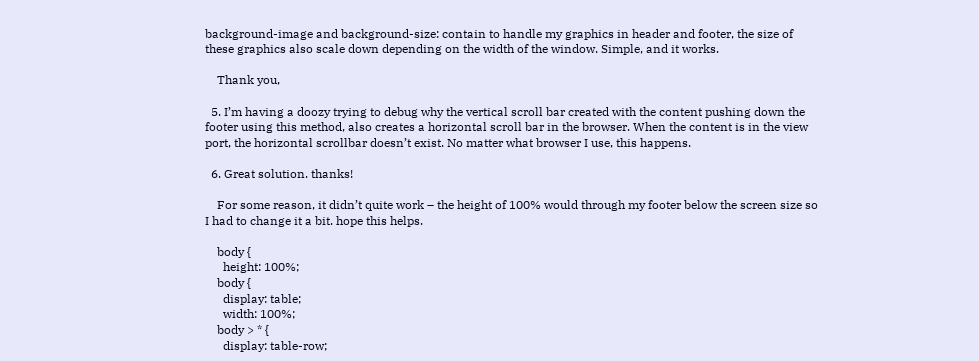background-image and background-size: contain to handle my graphics in header and footer, the size of these graphics also scale down depending on the width of the window. Simple, and it works.

    Thank you,

  5. I’m having a doozy trying to debug why the vertical scroll bar created with the content pushing down the footer using this method, also creates a horizontal scroll bar in the browser. When the content is in the view port, the horizontal scrollbar doesn’t exist. No matter what browser I use, this happens.

  6. Great solution. thanks!

    For some reason, it didn’t quite work – the height of 100% would through my footer below the screen size so I had to change it a bit. hope this helps.

    body {
      height: 100%;
    body {
      display: table;
      width: 100%;
    body > * {
      display: table-row;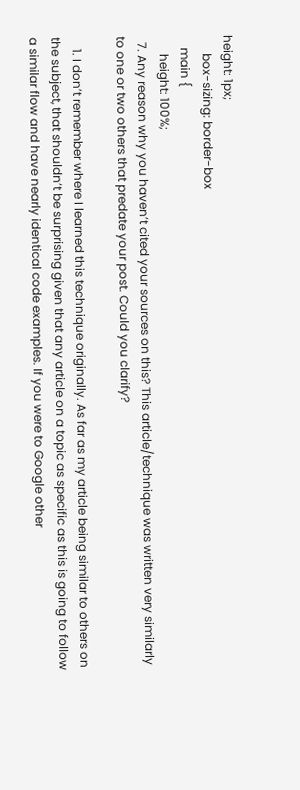height: 1px;
      box-sizing: border-box
    main {
      height: 100%;
  7. Any reason why you haven’t cited your sources on this? This article/technique was written very similarly to one or two others that predate your post. Could you clarify?

    1. I don’t remember where I learned this technique originally. As far as my article being similar to others on the subject, that shouldn’t be surprising given that any article on a topic as specific as this is going to follow a similar flow and have nearly identical code examples. If you were to Google other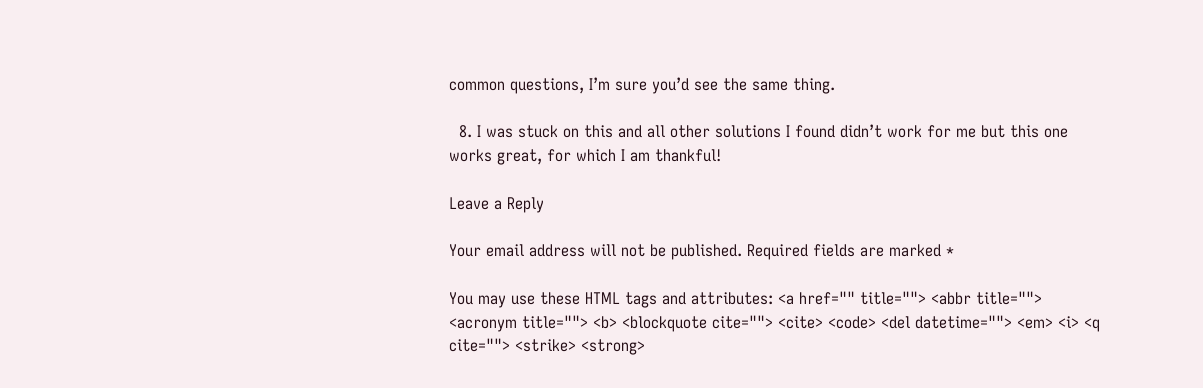common questions, I’m sure you’d see the same thing.

  8. I was stuck on this and all other solutions I found didn’t work for me but this one works great, for which I am thankful!

Leave a Reply

Your email address will not be published. Required fields are marked *

You may use these HTML tags and attributes: <a href="" title=""> <abbr title=""> <acronym title=""> <b> <blockquote cite=""> <cite> <code> <del datetime=""> <em> <i> <q cite=""> <strike> <strong>